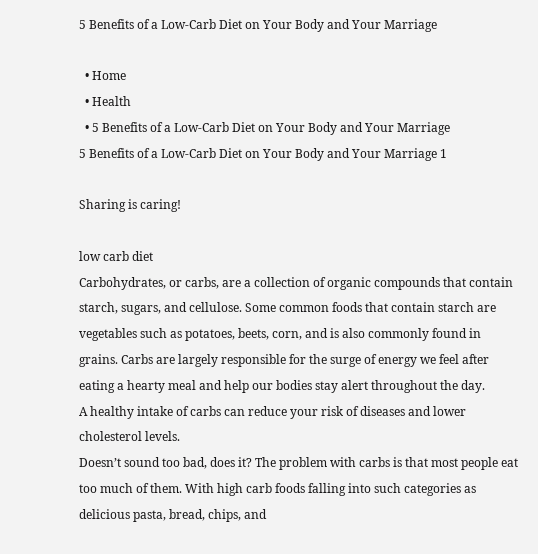5 Benefits of a Low-Carb Diet on Your Body and Your Marriage

  • Home
  • Health
  • 5 Benefits of a Low-Carb Diet on Your Body and Your Marriage
5 Benefits of a Low-Carb Diet on Your Body and Your Marriage 1

Sharing is caring!

low carb diet
Carbohydrates, or carbs, are a collection of organic compounds that contain starch, sugars, and cellulose. Some common foods that contain starch are vegetables such as potatoes, beets, corn, and is also commonly found in grains. Carbs are largely responsible for the surge of energy we feel after eating a hearty meal and help our bodies stay alert throughout the day.
A healthy intake of carbs can reduce your risk of diseases and lower cholesterol levels.
Doesn’t sound too bad, does it? The problem with carbs is that most people eat too much of them. With high carb foods falling into such categories as delicious pasta, bread, chips, and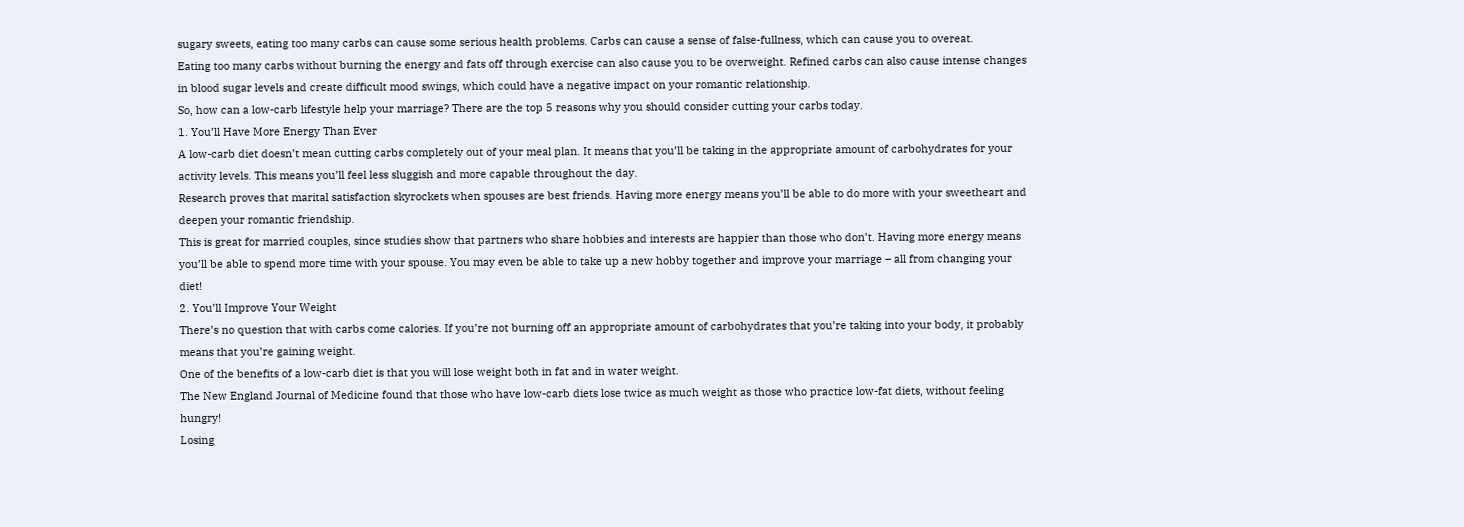sugary sweets, eating too many carbs can cause some serious health problems. Carbs can cause a sense of false-fullness, which can cause you to overeat.
Eating too many carbs without burning the energy and fats off through exercise can also cause you to be overweight. Refined carbs can also cause intense changes in blood sugar levels and create difficult mood swings, which could have a negative impact on your romantic relationship.
So, how can a low-carb lifestyle help your marriage? There are the top 5 reasons why you should consider cutting your carbs today.
1. You’ll Have More Energy Than Ever
A low-carb diet doesn’t mean cutting carbs completely out of your meal plan. It means that you’ll be taking in the appropriate amount of carbohydrates for your activity levels. This means you’ll feel less sluggish and more capable throughout the day.
Research proves that marital satisfaction skyrockets when spouses are best friends. Having more energy means you’ll be able to do more with your sweetheart and deepen your romantic friendship.
This is great for married couples, since studies show that partners who share hobbies and interests are happier than those who don’t. Having more energy means you’ll be able to spend more time with your spouse. You may even be able to take up a new hobby together and improve your marriage – all from changing your diet!
2. You’ll Improve Your Weight
There’s no question that with carbs come calories. If you’re not burning off an appropriate amount of carbohydrates that you’re taking into your body, it probably means that you’re gaining weight.
One of the benefits of a low-carb diet is that you will lose weight both in fat and in water weight.
The New England Journal of Medicine found that those who have low-carb diets lose twice as much weight as those who practice low-fat diets, without feeling hungry!
Losing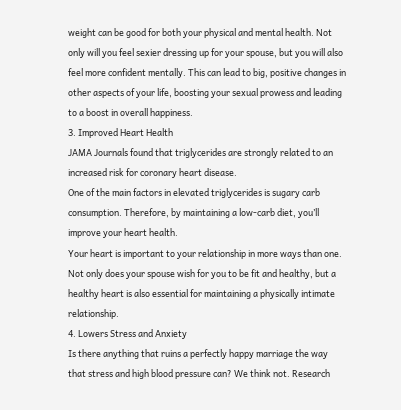weight can be good for both your physical and mental health. Not only will you feel sexier dressing up for your spouse, but you will also feel more confident mentally. This can lead to big, positive changes in other aspects of your life, boosting your sexual prowess and leading to a boost in overall happiness.
3. Improved Heart Health
JAMA Journals found that triglycerides are strongly related to an increased risk for coronary heart disease.
One of the main factors in elevated triglycerides is sugary carb consumption. Therefore, by maintaining a low-carb diet, you’ll improve your heart health.
Your heart is important to your relationship in more ways than one. Not only does your spouse wish for you to be fit and healthy, but a healthy heart is also essential for maintaining a physically intimate relationship.
4. Lowers Stress and Anxiety
Is there anything that ruins a perfectly happy marriage the way that stress and high blood pressure can? We think not. Research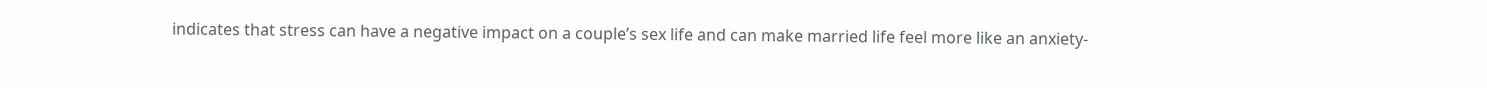indicates that stress can have a negative impact on a couple’s sex life and can make married life feel more like an anxiety-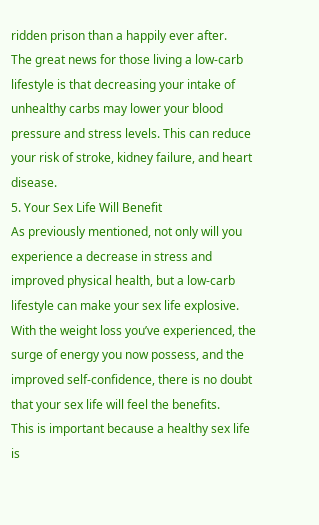ridden prison than a happily ever after.
The great news for those living a low-carb lifestyle is that decreasing your intake of unhealthy carbs may lower your blood pressure and stress levels. This can reduce your risk of stroke, kidney failure, and heart disease.
5. Your Sex Life Will Benefit
As previously mentioned, not only will you experience a decrease in stress and improved physical health, but a low-carb lifestyle can make your sex life explosive.
With the weight loss you’ve experienced, the surge of energy you now possess, and the improved self-confidence, there is no doubt that your sex life will feel the benefits.
This is important because a healthy sex life is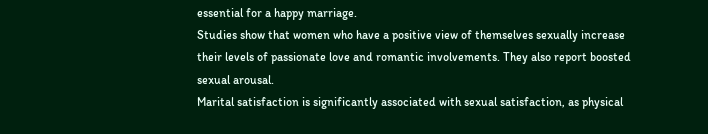essential for a happy marriage.
Studies show that women who have a positive view of themselves sexually increase their levels of passionate love and romantic involvements. They also report boosted sexual arousal.
Marital satisfaction is significantly associated with sexual satisfaction, as physical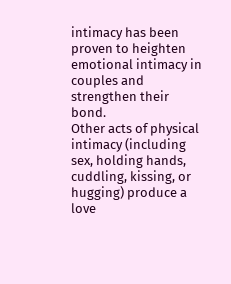intimacy has been proven to heighten emotional intimacy in couples and strengthen their bond.
Other acts of physical intimacy (including sex, holding hands, cuddling, kissing, or hugging) produce a love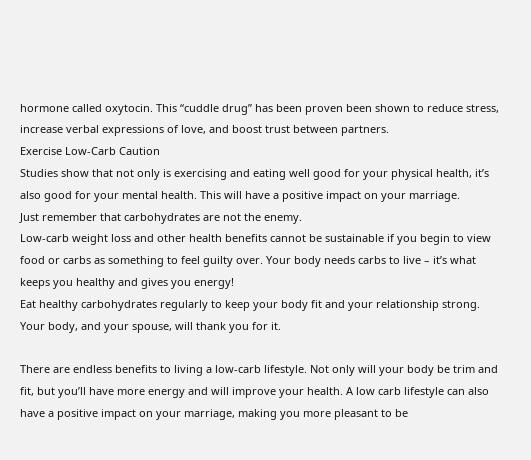hormone called oxytocin. This “cuddle drug” has been proven been shown to reduce stress, increase verbal expressions of love, and boost trust between partners.
Exercise Low-Carb Caution
Studies show that not only is exercising and eating well good for your physical health, it’s also good for your mental health. This will have a positive impact on your marriage.
Just remember that carbohydrates are not the enemy.
Low-carb weight loss and other health benefits cannot be sustainable if you begin to view food or carbs as something to feel guilty over. Your body needs carbs to live – it’s what keeps you healthy and gives you energy!
Eat healthy carbohydrates regularly to keep your body fit and your relationship strong. Your body, and your spouse, will thank you for it.

There are endless benefits to living a low-carb lifestyle. Not only will your body be trim and fit, but you’ll have more energy and will improve your health. A low carb lifestyle can also have a positive impact on your marriage, making you more pleasant to be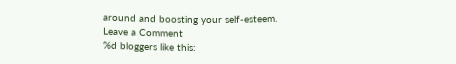around and boosting your self-esteem.
Leave a Comment
%d bloggers like this: